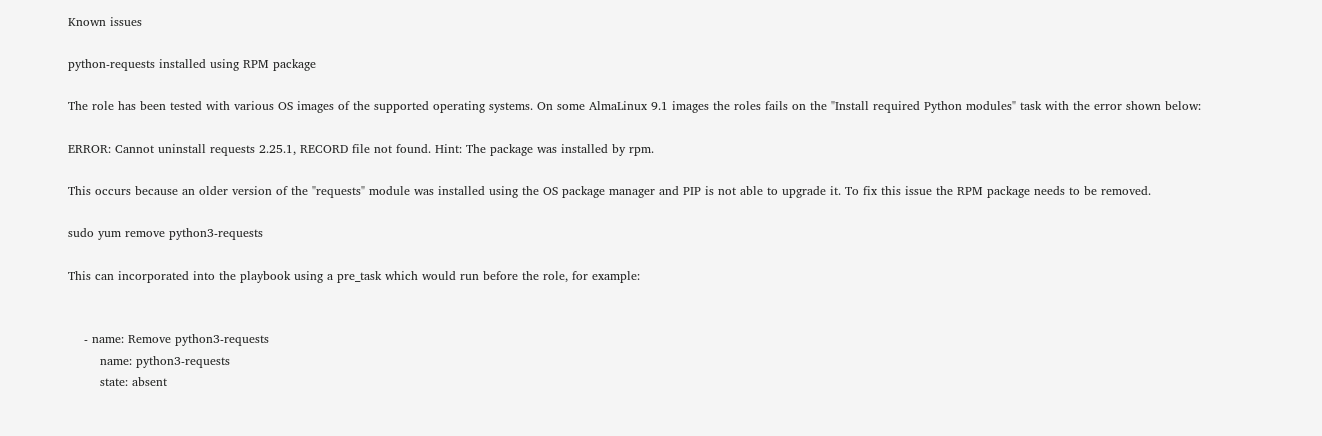Known issues

python-requests installed using RPM package

The role has been tested with various OS images of the supported operating systems. On some AlmaLinux 9.1 images the roles fails on the "Install required Python modules" task with the error shown below:

ERROR: Cannot uninstall requests 2.25.1, RECORD file not found. Hint: The package was installed by rpm.

This occurs because an older version of the "requests" module was installed using the OS package manager and PIP is not able to upgrade it. To fix this issue the RPM package needs to be removed.

sudo yum remove python3-requests

This can incorporated into the playbook using a pre_task which would run before the role, for example:


    - name: Remove python3-requests
        name: python3-requests
        state: absent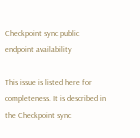Checkpoint sync public endpoint availability

This issue is listed here for completeness. It is described in the Checkpoint sync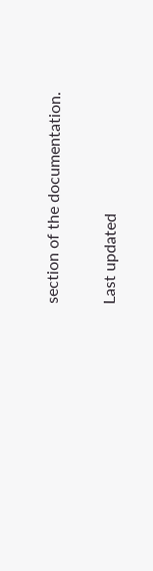section of the documentation.

Last updated